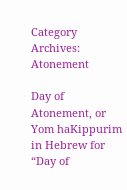Category Archives: Atonement

Day of Atonement, or Yom haKippurim in Hebrew for “Day of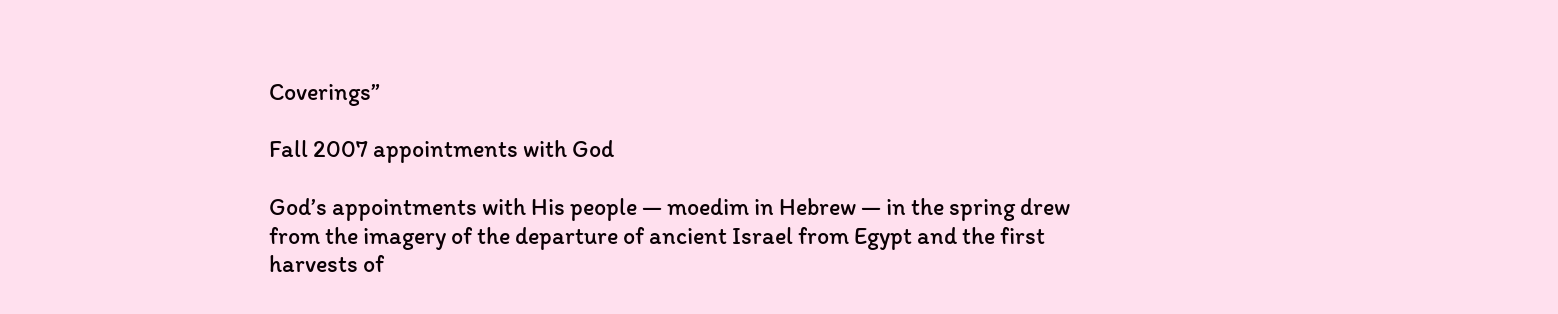Coverings”

Fall 2007 appointments with God

God’s appointments with His people — moedim in Hebrew — in the spring drew from the imagery of the departure of ancient Israel from Egypt and the first harvests of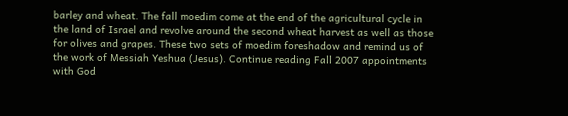barley and wheat. The fall moedim come at the end of the agricultural cycle in the land of Israel and revolve around the second wheat harvest as well as those for olives and grapes. These two sets of moedim foreshadow and remind us of the work of Messiah Yeshua (Jesus). Continue reading Fall 2007 appointments with God